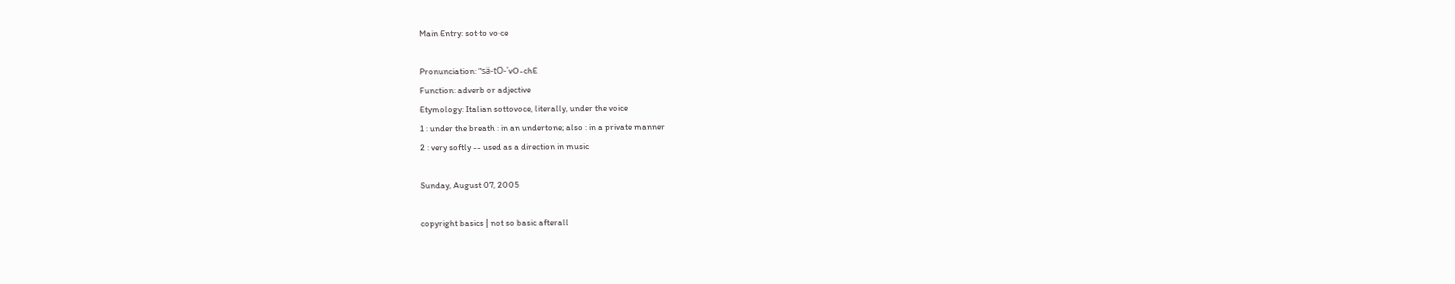Main Entry: sot·to vo·ce

Pronunciation: "sä-tO-'vO-chE
Function: adverb or adjective
Etymology: Italian sottovoce, literally, under the voice
1 : under the breath : in an undertone; also : in a private manner
2 : very softly -- used as a direction in music

Sunday, August 07, 2005

copyright basics | not so basic afterall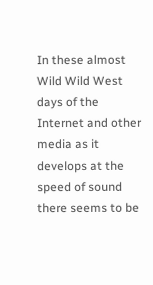In these almost Wild Wild West days of the Internet and other media as it develops at the speed of sound there seems to be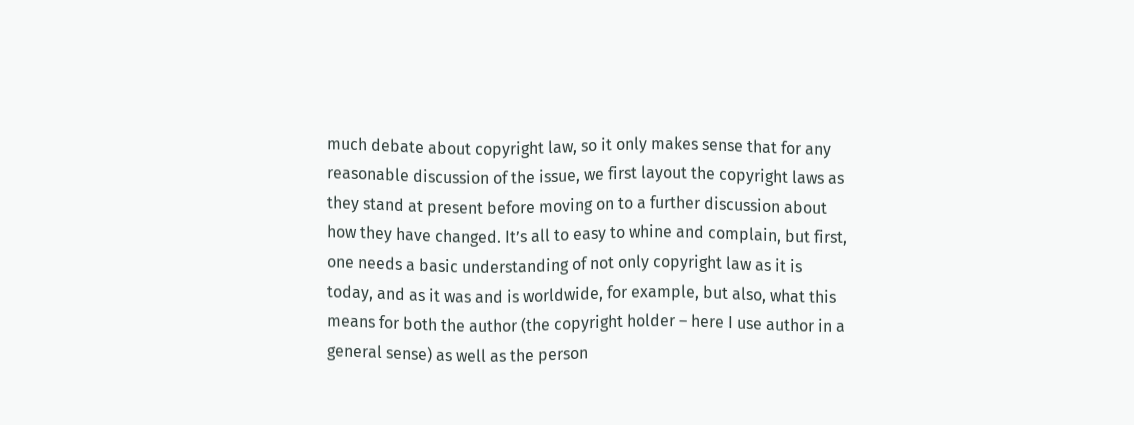much debate about copyright law, so it only makes sense that for any reasonable discussion of the issue, we first layout the copyright laws as they stand at present before moving on to a further discussion about how they have changed. It’s all to easy to whine and complain, but first, one needs a basic understanding of not only copyright law as it is today, and as it was and is worldwide, for example, but also, what this means for both the author (the copyright holder – here I use author in a general sense) as well as the person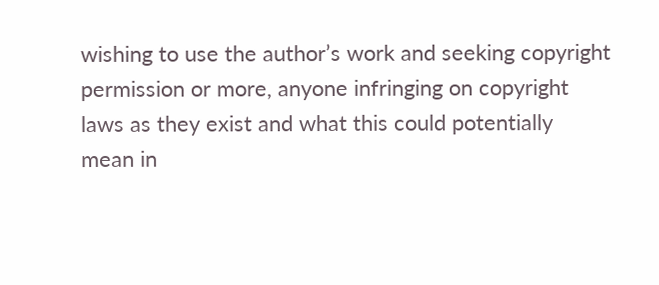wishing to use the author’s work and seeking copyright permission or more, anyone infringing on copyright laws as they exist and what this could potentially mean in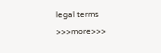legal terms >>>more>>>